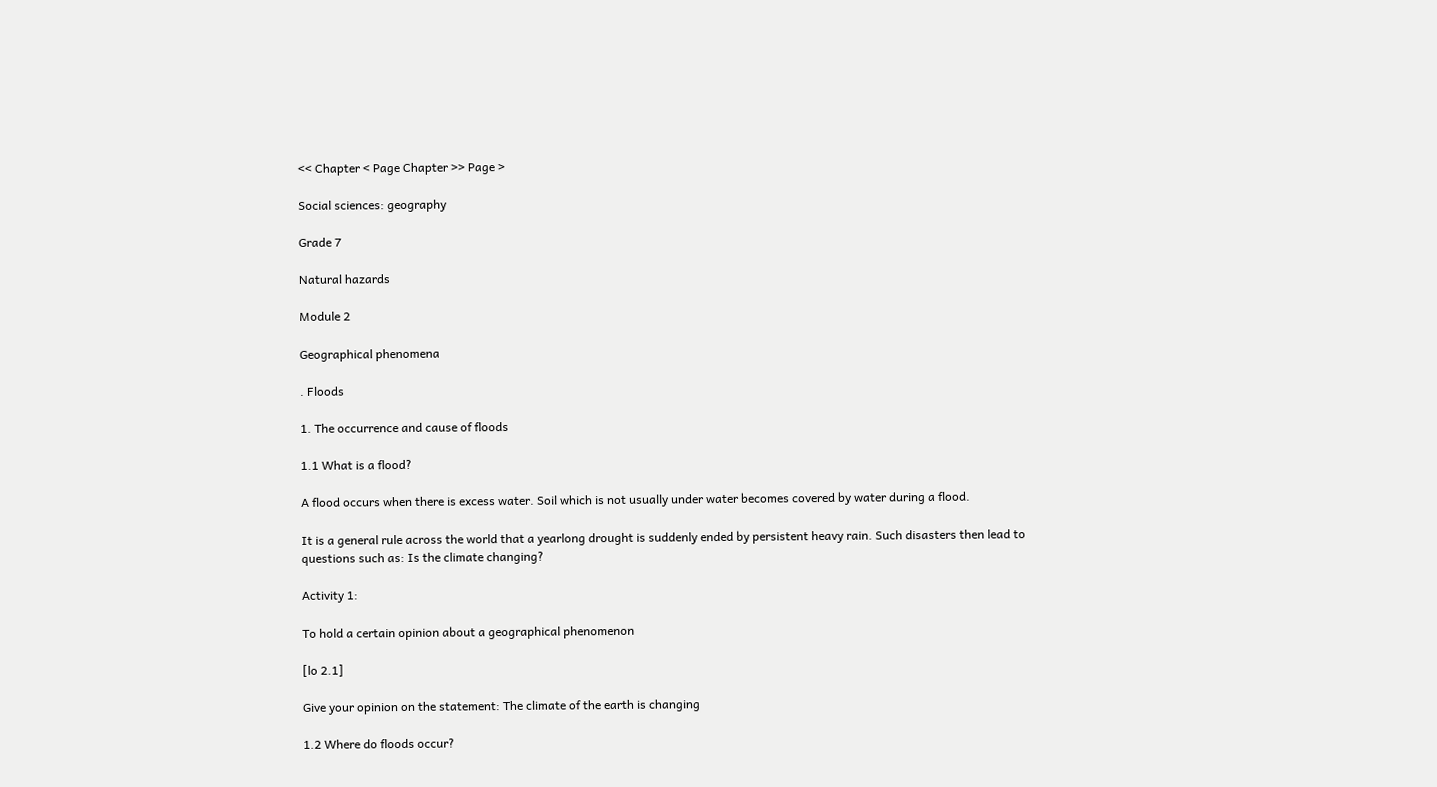<< Chapter < Page Chapter >> Page >

Social sciences: geography

Grade 7

Natural hazards

Module 2

Geographical phenomena

. Floods

1. The occurrence and cause of floods

1.1 What is a flood?

A flood occurs when there is excess water. Soil which is not usually under water becomes covered by water during a flood.

It is a general rule across the world that a yearlong drought is suddenly ended by persistent heavy rain. Such disasters then lead to questions such as: Is the climate changing?

Activity 1:

To hold a certain opinion about a geographical phenomenon

[lo 2.1]

Give your opinion on the statement: The climate of the earth is changing

1.2 Where do floods occur?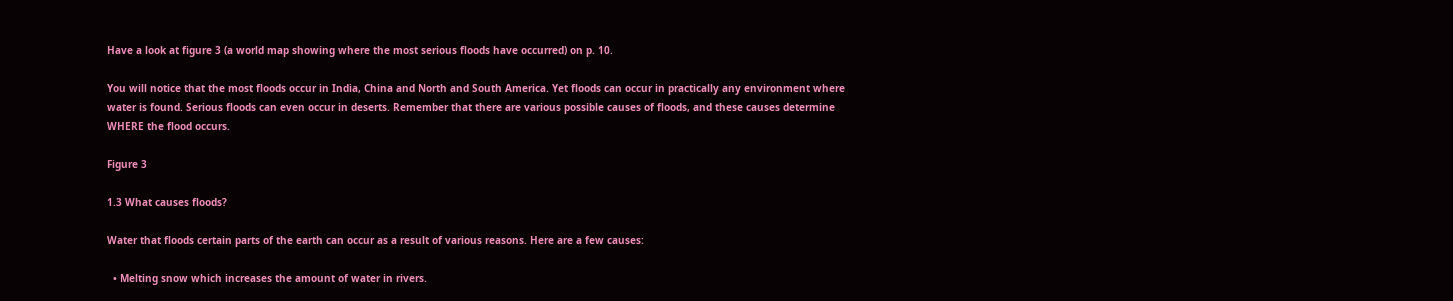Have a look at figure 3 (a world map showing where the most serious floods have occurred) on p. 10.

You will notice that the most floods occur in India, China and North and South America. Yet floods can occur in practically any environment where water is found. Serious floods can even occur in deserts. Remember that there are various possible causes of floods, and these causes determine WHERE the flood occurs.

Figure 3

1.3 What causes floods?

Water that floods certain parts of the earth can occur as a result of various reasons. Here are a few causes:

  • Melting snow which increases the amount of water in rivers.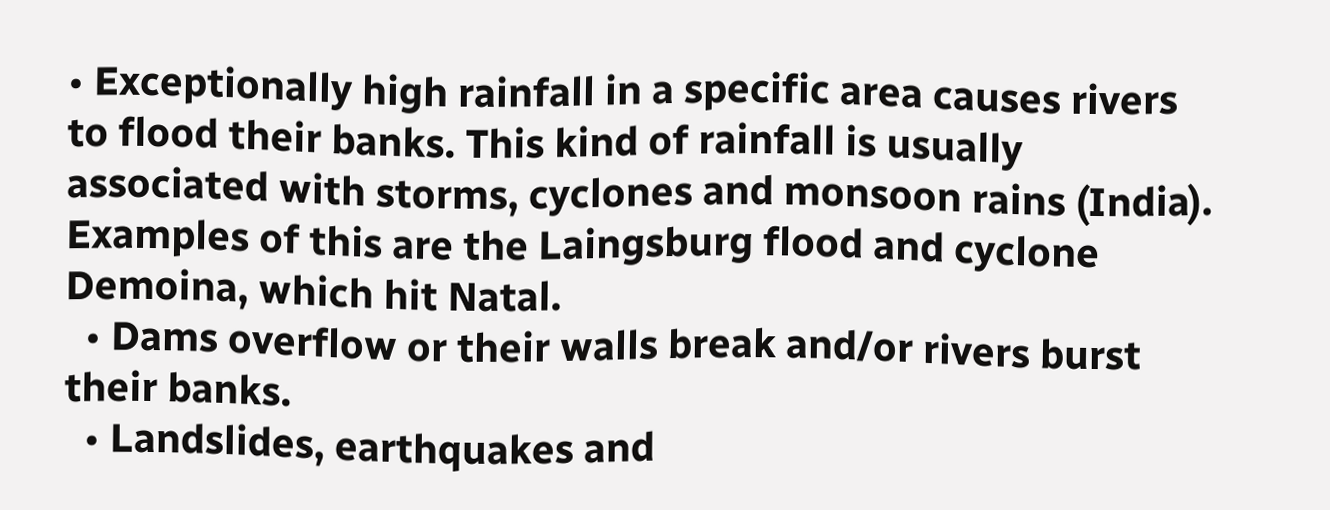• Exceptionally high rainfall in a specific area causes rivers to flood their banks. This kind of rainfall is usually associated with storms, cyclones and monsoon rains (India). Examples of this are the Laingsburg flood and cyclone Demoina, which hit Natal.
  • Dams overflow or their walls break and/or rivers burst their banks.
  • Landslides, earthquakes and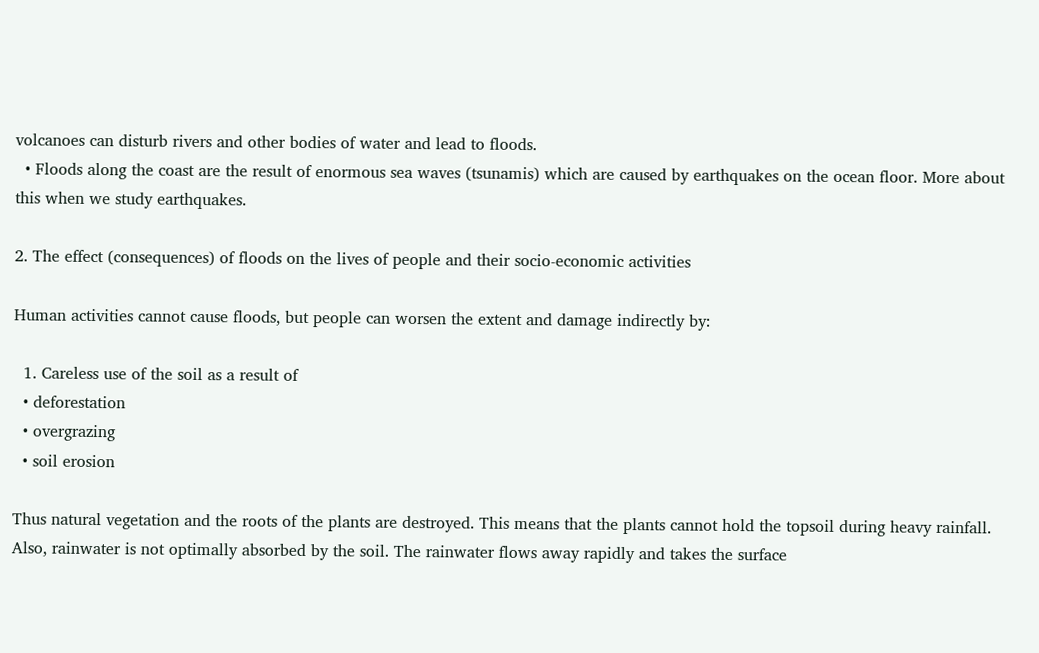volcanoes can disturb rivers and other bodies of water and lead to floods.
  • Floods along the coast are the result of enormous sea waves (tsunamis) which are caused by earthquakes on the ocean floor. More about this when we study earthquakes.

2. The effect (consequences) of floods on the lives of people and their socio-economic activities

Human activities cannot cause floods, but people can worsen the extent and damage indirectly by:

  1. Careless use of the soil as a result of
  • deforestation
  • overgrazing
  • soil erosion

Thus natural vegetation and the roots of the plants are destroyed. This means that the plants cannot hold the topsoil during heavy rainfall. Also, rainwater is not optimally absorbed by the soil. The rainwater flows away rapidly and takes the surface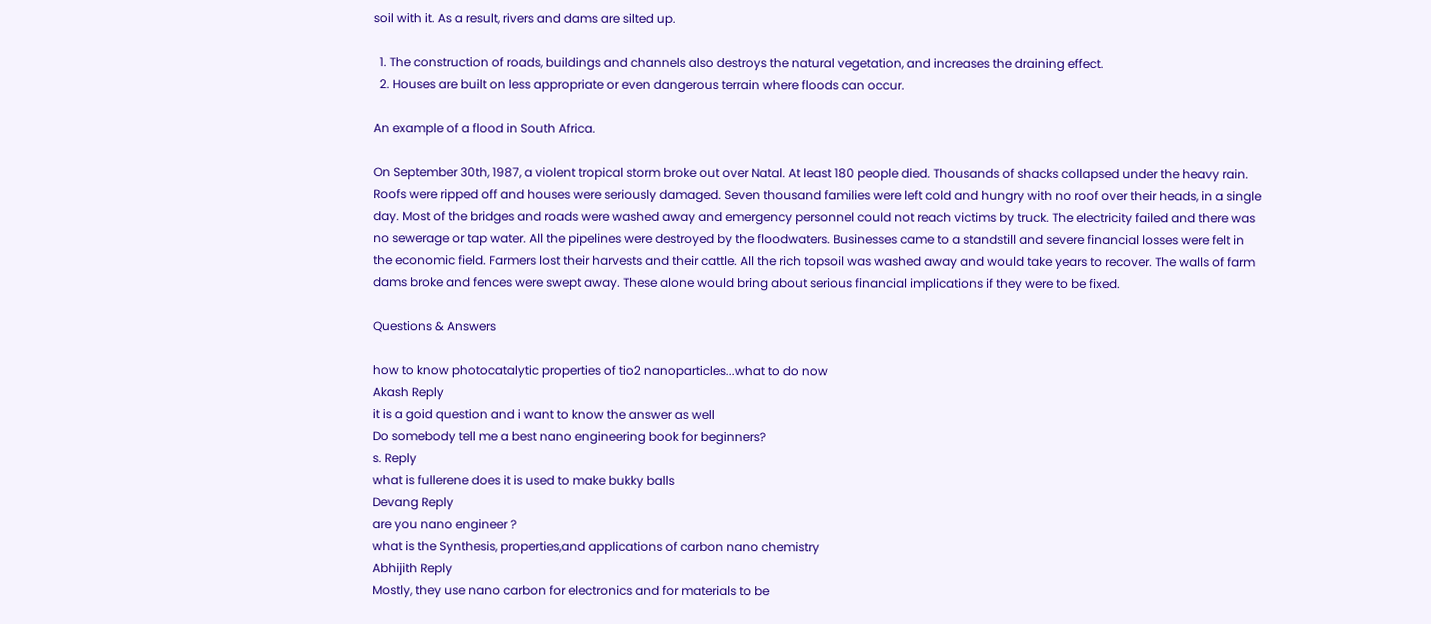soil with it. As a result, rivers and dams are silted up.

  1. The construction of roads, buildings and channels also destroys the natural vegetation, and increases the draining effect.
  2. Houses are built on less appropriate or even dangerous terrain where floods can occur.

An example of a flood in South Africa.

On September 30th, 1987, a violent tropical storm broke out over Natal. At least 180 people died. Thousands of shacks collapsed under the heavy rain. Roofs were ripped off and houses were seriously damaged. Seven thousand families were left cold and hungry with no roof over their heads, in a single day. Most of the bridges and roads were washed away and emergency personnel could not reach victims by truck. The electricity failed and there was no sewerage or tap water. All the pipelines were destroyed by the floodwaters. Businesses came to a standstill and severe financial losses were felt in the economic field. Farmers lost their harvests and their cattle. All the rich topsoil was washed away and would take years to recover. The walls of farm dams broke and fences were swept away. These alone would bring about serious financial implications if they were to be fixed.

Questions & Answers

how to know photocatalytic properties of tio2 nanoparticles...what to do now
Akash Reply
it is a goid question and i want to know the answer as well
Do somebody tell me a best nano engineering book for beginners?
s. Reply
what is fullerene does it is used to make bukky balls
Devang Reply
are you nano engineer ?
what is the Synthesis, properties,and applications of carbon nano chemistry
Abhijith Reply
Mostly, they use nano carbon for electronics and for materials to be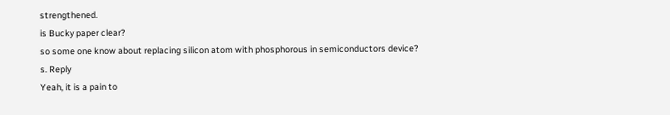strengthened.
is Bucky paper clear?
so some one know about replacing silicon atom with phosphorous in semiconductors device?
s. Reply
Yeah, it is a pain to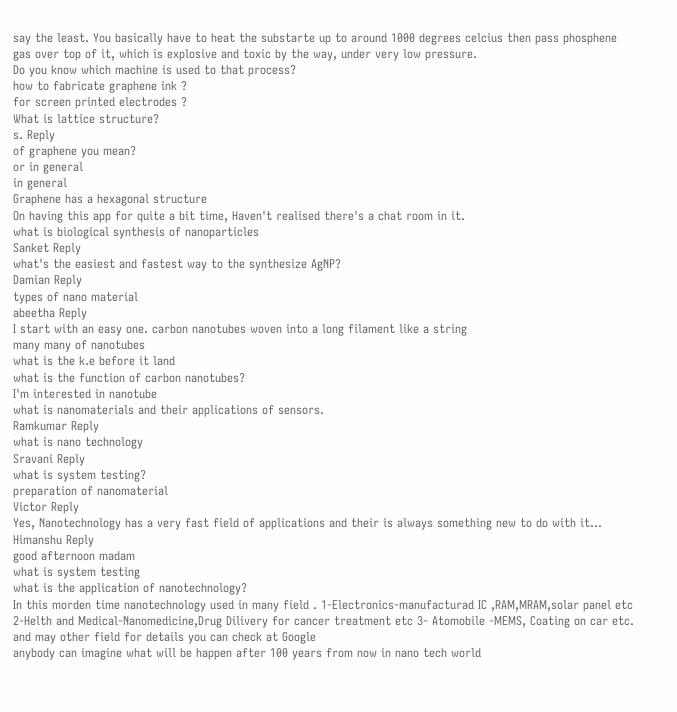say the least. You basically have to heat the substarte up to around 1000 degrees celcius then pass phosphene gas over top of it, which is explosive and toxic by the way, under very low pressure.
Do you know which machine is used to that process?
how to fabricate graphene ink ?
for screen printed electrodes ?
What is lattice structure?
s. Reply
of graphene you mean?
or in general
in general
Graphene has a hexagonal structure
On having this app for quite a bit time, Haven't realised there's a chat room in it.
what is biological synthesis of nanoparticles
Sanket Reply
what's the easiest and fastest way to the synthesize AgNP?
Damian Reply
types of nano material
abeetha Reply
I start with an easy one. carbon nanotubes woven into a long filament like a string
many many of nanotubes
what is the k.e before it land
what is the function of carbon nanotubes?
I'm interested in nanotube
what is nanomaterials and their applications of sensors.
Ramkumar Reply
what is nano technology
Sravani Reply
what is system testing?
preparation of nanomaterial
Victor Reply
Yes, Nanotechnology has a very fast field of applications and their is always something new to do with it...
Himanshu Reply
good afternoon madam
what is system testing
what is the application of nanotechnology?
In this morden time nanotechnology used in many field . 1-Electronics-manufacturad IC ,RAM,MRAM,solar panel etc 2-Helth and Medical-Nanomedicine,Drug Dilivery for cancer treatment etc 3- Atomobile -MEMS, Coating on car etc. and may other field for details you can check at Google
anybody can imagine what will be happen after 100 years from now in nano tech world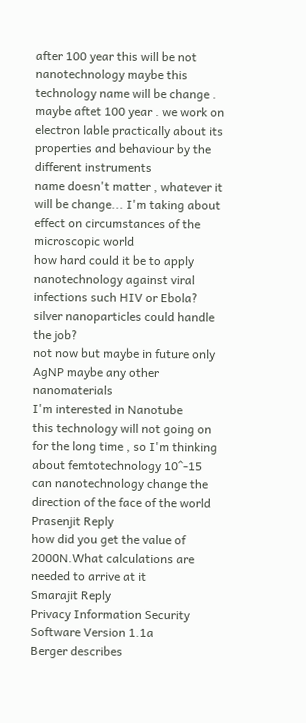after 100 year this will be not nanotechnology maybe this technology name will be change . maybe aftet 100 year . we work on electron lable practically about its properties and behaviour by the different instruments
name doesn't matter , whatever it will be change... I'm taking about effect on circumstances of the microscopic world
how hard could it be to apply nanotechnology against viral infections such HIV or Ebola?
silver nanoparticles could handle the job?
not now but maybe in future only AgNP maybe any other nanomaterials
I'm interested in Nanotube
this technology will not going on for the long time , so I'm thinking about femtotechnology 10^-15
can nanotechnology change the direction of the face of the world
Prasenjit Reply
how did you get the value of 2000N.What calculations are needed to arrive at it
Smarajit Reply
Privacy Information Security Software Version 1.1a
Berger describes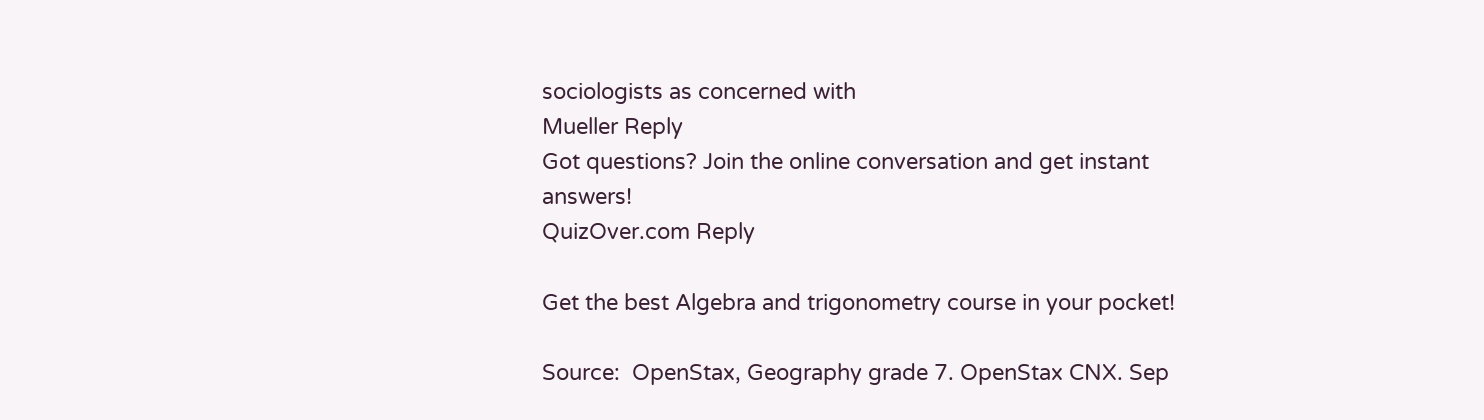sociologists as concerned with
Mueller Reply
Got questions? Join the online conversation and get instant answers!
QuizOver.com Reply

Get the best Algebra and trigonometry course in your pocket!

Source:  OpenStax, Geography grade 7. OpenStax CNX. Sep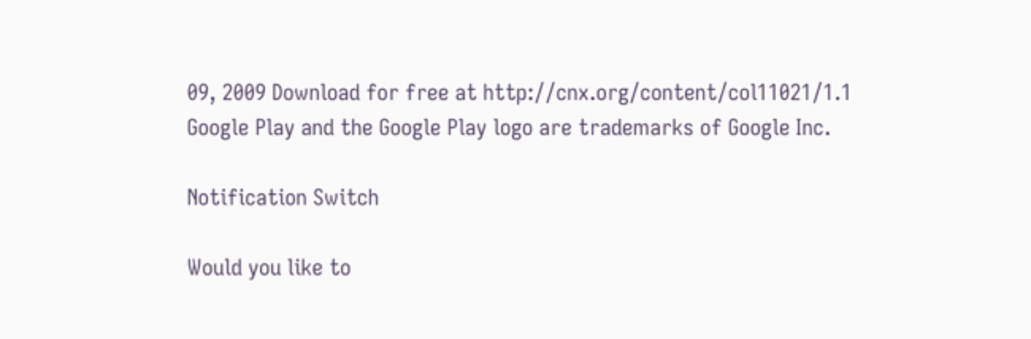09, 2009 Download for free at http://cnx.org/content/col11021/1.1
Google Play and the Google Play logo are trademarks of Google Inc.

Notification Switch

Would you like to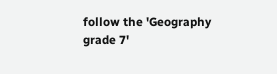follow the 'Geography grade 7'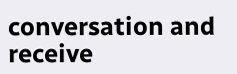conversation and receive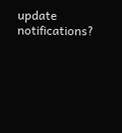update notifications?